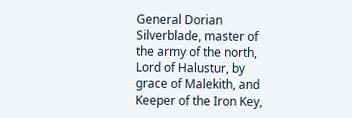General Dorian Silverblade, master of the army of the north, Lord of Halustur, by grace of Malekith, and Keeper of the Iron Key,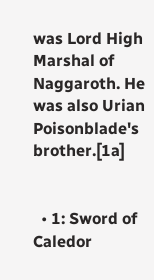was Lord High Marshal of Naggaroth. He was also Urian Poisonblade's brother.[1a]


  • 1: Sword of Caledor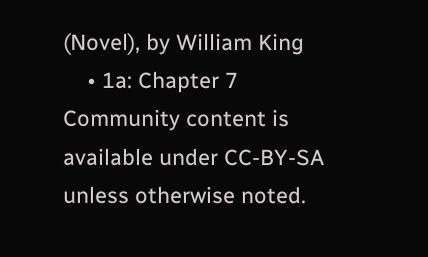(Novel), by William King
    • 1a: Chapter 7
Community content is available under CC-BY-SA unless otherwise noted.